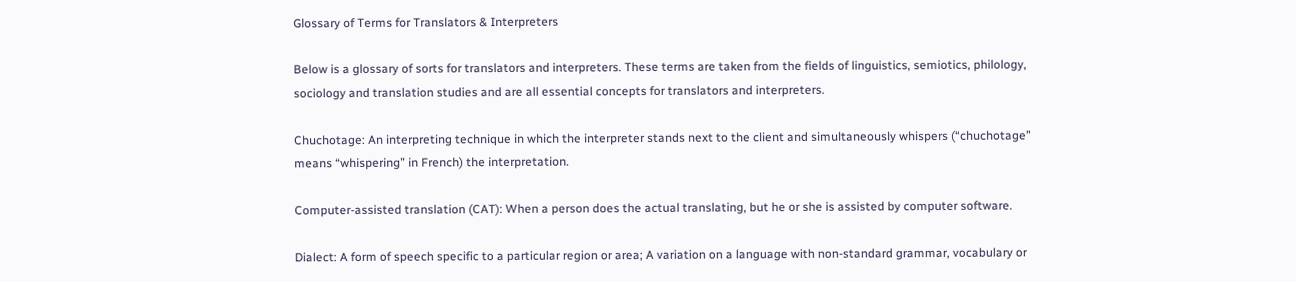Glossary of Terms for Translators & Interpreters

Below is a glossary of sorts for translators and interpreters. These terms are taken from the fields of linguistics, semiotics, philology, sociology and translation studies and are all essential concepts for translators and interpreters.

Chuchotage: An interpreting technique in which the interpreter stands next to the client and simultaneously whispers (“chuchotage” means “whispering” in French) the interpretation.

Computer-assisted translation (CAT): When a person does the actual translating, but he or she is assisted by computer software.

Dialect: A form of speech specific to a particular region or area; A variation on a language with non-standard grammar, vocabulary or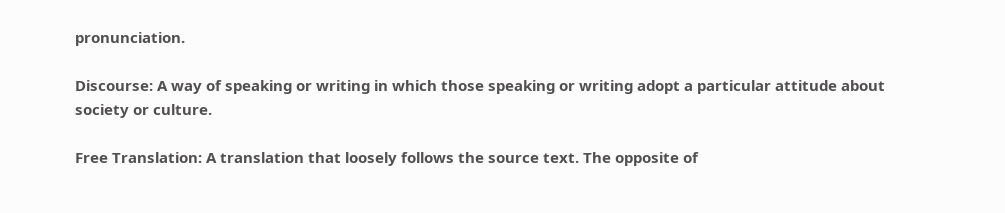pronunciation.

Discourse: A way of speaking or writing in which those speaking or writing adopt a particular attitude about society or culture.

Free Translation: A translation that loosely follows the source text. The opposite of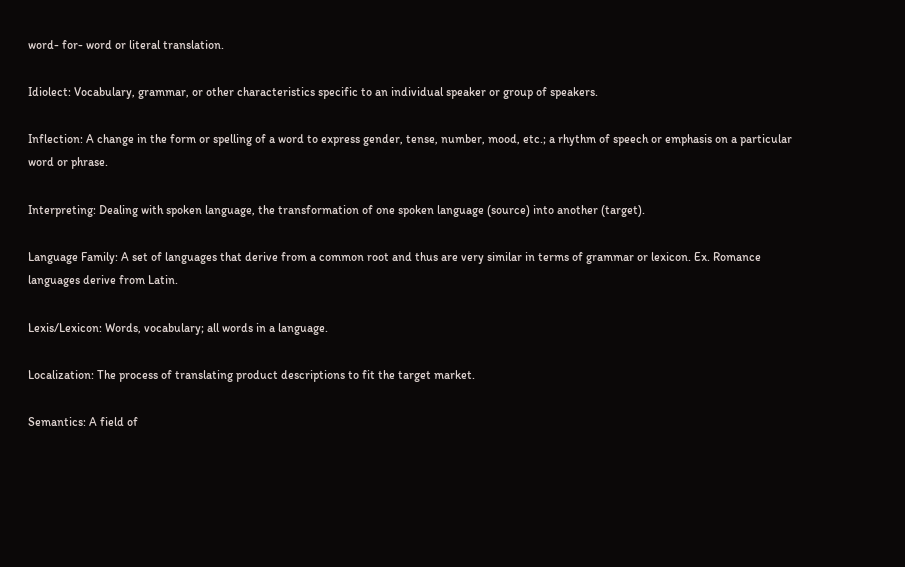word- for- word or literal translation.

Idiolect: Vocabulary, grammar, or other characteristics specific to an individual speaker or group of speakers.

Inflection: A change in the form or spelling of a word to express gender, tense, number, mood, etc.; a rhythm of speech or emphasis on a particular word or phrase.

Interpreting: Dealing with spoken language, the transformation of one spoken language (source) into another (target).

Language Family: A set of languages that derive from a common root and thus are very similar in terms of grammar or lexicon. Ex. Romance languages derive from Latin.

Lexis/Lexicon: Words, vocabulary; all words in a language.

Localization: The process of translating product descriptions to fit the target market.

Semantics: A field of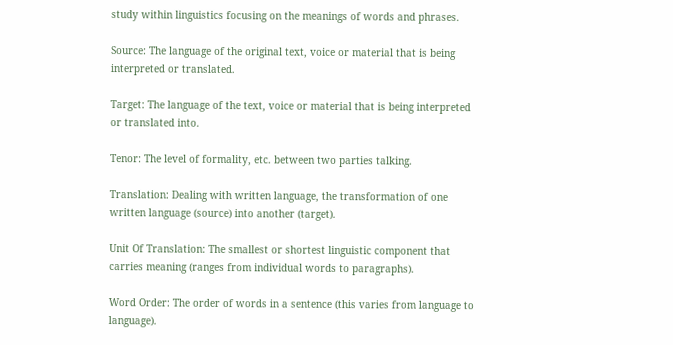study within linguistics focusing on the meanings of words and phrases.

Source: The language of the original text, voice or material that is being interpreted or translated.

Target: The language of the text, voice or material that is being interpreted or translated into.

Tenor: The level of formality, etc. between two parties talking.

Translation: Dealing with written language, the transformation of one written language (source) into another (target).

Unit Of Translation: The smallest or shortest linguistic component that carries meaning (ranges from individual words to paragraphs).

Word Order: The order of words in a sentence (this varies from language to language).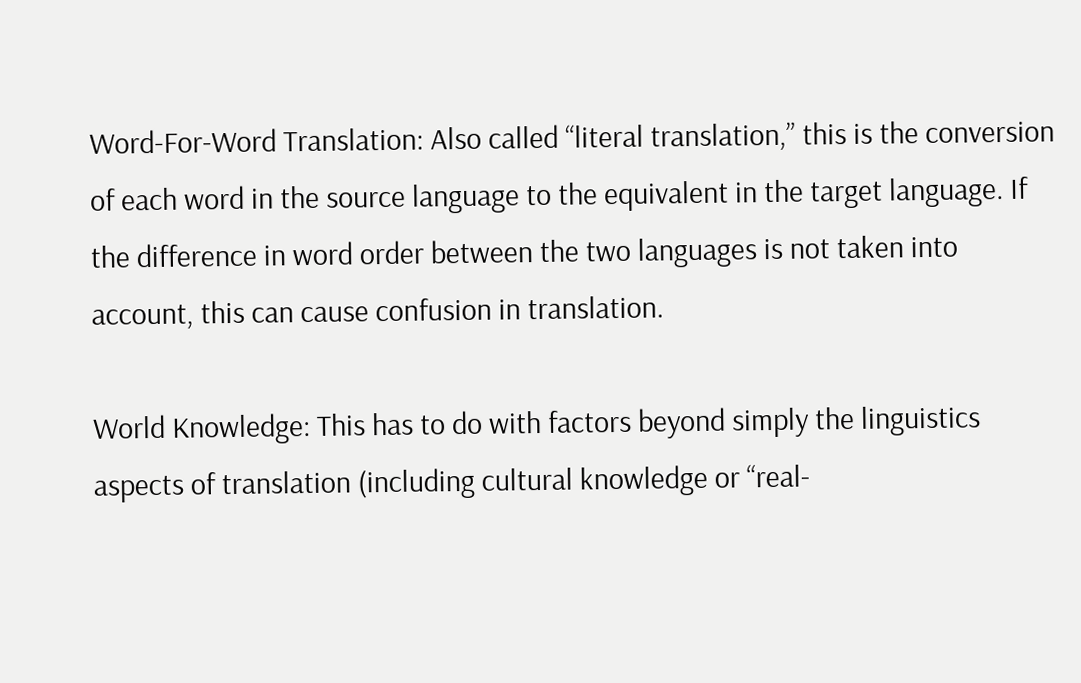Word-For-Word Translation: Also called “literal translation,” this is the conversion of each word in the source language to the equivalent in the target language. If the difference in word order between the two languages is not taken into account, this can cause confusion in translation.

World Knowledge: This has to do with factors beyond simply the linguistics aspects of translation (including cultural knowledge or “real-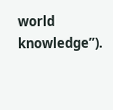world knowledge”).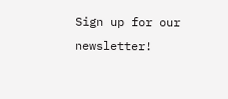Sign up for our newsletter!